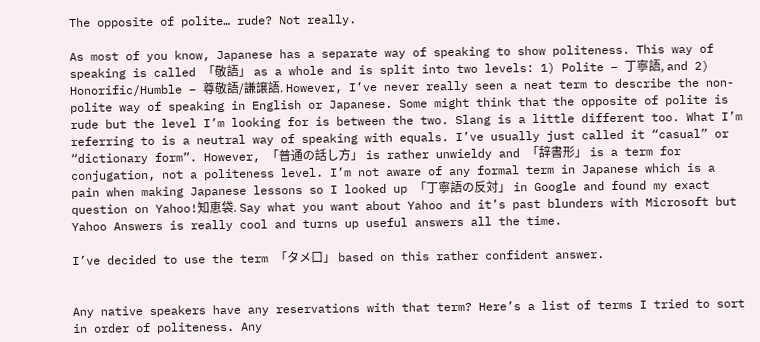The opposite of polite… rude? Not really.

As most of you know, Japanese has a separate way of speaking to show politeness. This way of speaking is called 「敬語」 as a whole and is split into two levels: 1) Polite – 丁寧語, and 2) Honorific/Humble – 尊敬語/謙譲語. However, I’ve never really seen a neat term to describe the non-polite way of speaking in English or Japanese. Some might think that the opposite of polite is rude but the level I’m looking for is between the two. Slang is a little different too. What I’m referring to is a neutral way of speaking with equals. I’ve usually just called it “casual” or “dictionary form”. However, 「普通の話し方」 is rather unwieldy and 「辞書形」 is a term for conjugation, not a politeness level. I’m not aware of any formal term in Japanese which is a pain when making Japanese lessons so I looked up 「丁寧語の反対」 in Google and found my exact question on Yahoo!知恵袋. Say what you want about Yahoo and it’s past blunders with Microsoft but Yahoo Answers is really cool and turns up useful answers all the time.

I’ve decided to use the term 「タメ口」 based on this rather confident answer.


Any native speakers have any reservations with that term? Here’s a list of terms I tried to sort in order of politeness. Any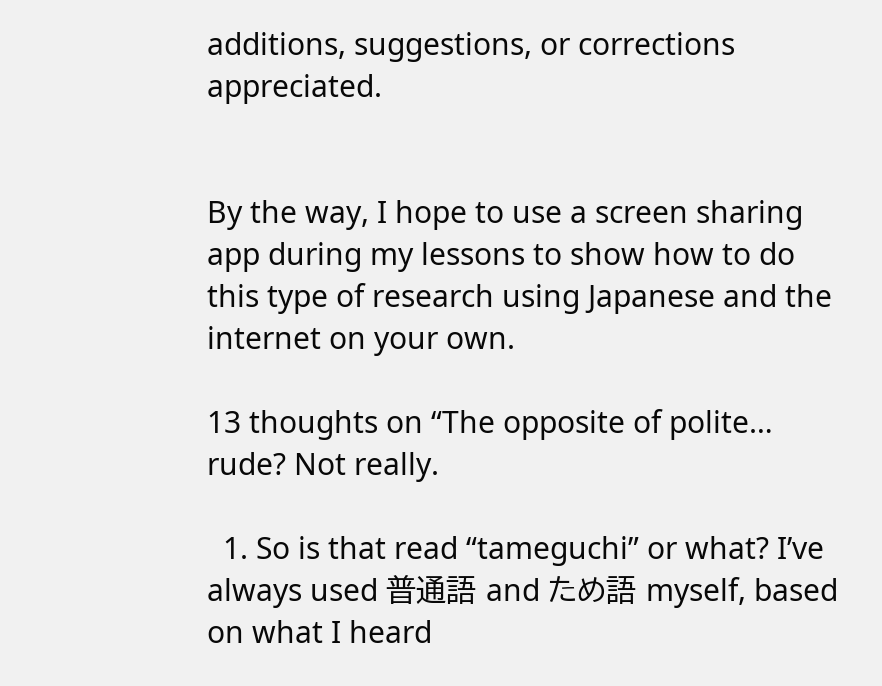additions, suggestions, or corrections appreciated.


By the way, I hope to use a screen sharing app during my lessons to show how to do this type of research using Japanese and the internet on your own.

13 thoughts on “The opposite of polite… rude? Not really.

  1. So is that read “tameguchi” or what? I’ve always used 普通語 and ため語 myself, based on what I heard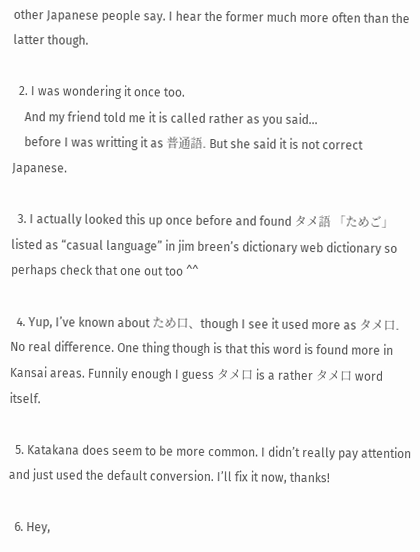other Japanese people say. I hear the former much more often than the latter though.

  2. I was wondering it once too.
    And my friend told me it is called rather as you said…
    before I was writting it as 普通語. But she said it is not correct Japanese.

  3. I actually looked this up once before and found タメ語 「ためご」listed as “casual language” in jim breen’s dictionary web dictionary so perhaps check that one out too ^^

  4. Yup, I’ve known about ため口、though I see it used more as タメ口. No real difference. One thing though is that this word is found more in Kansai areas. Funnily enough I guess タメ口 is a rather タメ口 word itself.

  5. Katakana does seem to be more common. I didn’t really pay attention and just used the default conversion. I’ll fix it now, thanks!

  6. Hey,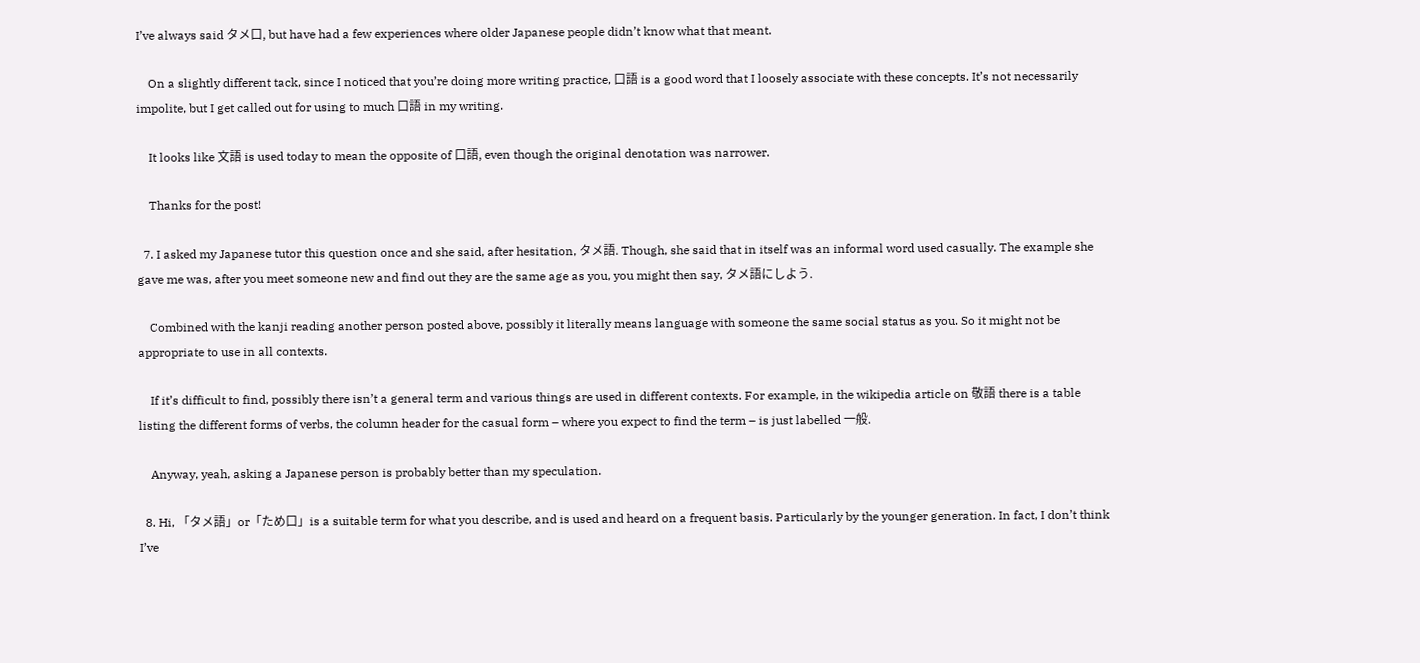I’ve always said タメ口, but have had a few experiences where older Japanese people didn’t know what that meant.

    On a slightly different tack, since I noticed that you’re doing more writing practice, 口語 is a good word that I loosely associate with these concepts. It’s not necessarily impolite, but I get called out for using to much 口語 in my writing.

    It looks like 文語 is used today to mean the opposite of 口語, even though the original denotation was narrower.

    Thanks for the post!

  7. I asked my Japanese tutor this question once and she said, after hesitation, タメ語. Though, she said that in itself was an informal word used casually. The example she gave me was, after you meet someone new and find out they are the same age as you, you might then say, タメ語にしよう.

    Combined with the kanji reading another person posted above, possibly it literally means language with someone the same social status as you. So it might not be appropriate to use in all contexts.

    If it’s difficult to find, possibly there isn’t a general term and various things are used in different contexts. For example, in the wikipedia article on 敬語 there is a table listing the different forms of verbs, the column header for the casual form – where you expect to find the term – is just labelled 一般.

    Anyway, yeah, asking a Japanese person is probably better than my speculation.

  8. Hi, 「タメ語」or「ため口」is a suitable term for what you describe, and is used and heard on a frequent basis. Particularly by the younger generation. In fact, I don’t think I’ve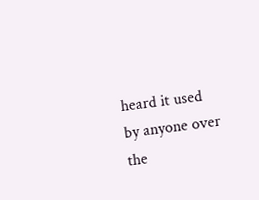heard it used by anyone over the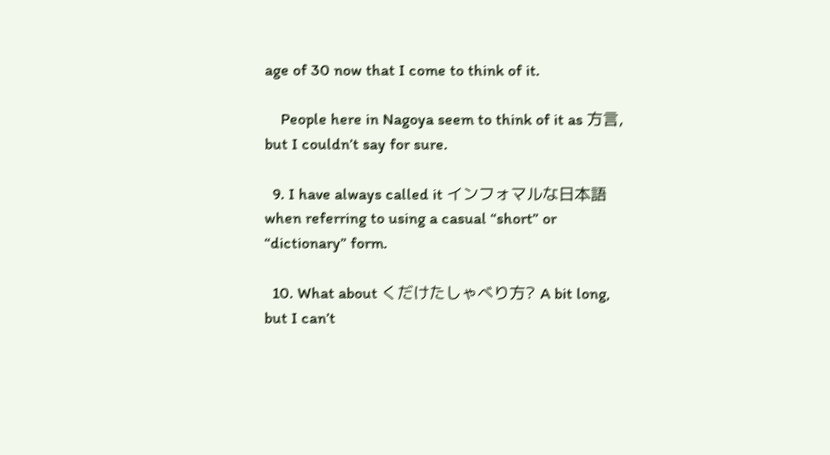age of 30 now that I come to think of it.

    People here in Nagoya seem to think of it as 方言, but I couldn’t say for sure.

  9. I have always called it インフォマルな日本語 when referring to using a casual “short” or “dictionary” form.

  10. What about くだけたしゃべり方? A bit long, but I can’t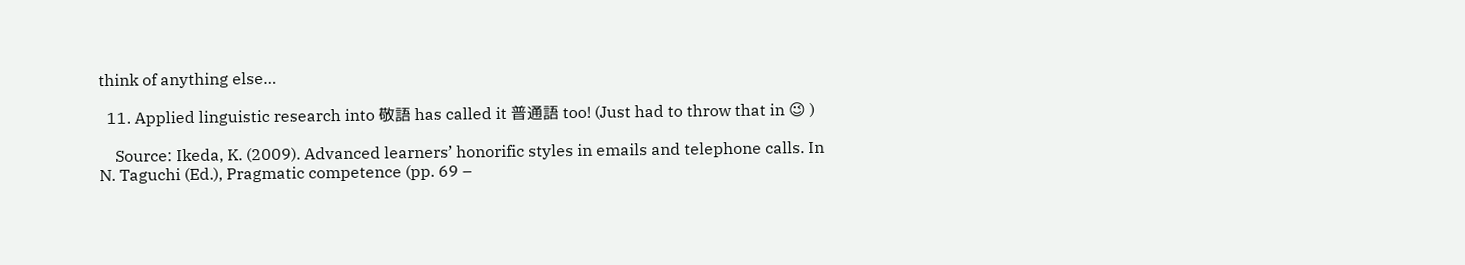think of anything else…

  11. Applied linguistic research into 敬語 has called it 普通語 too! (Just had to throw that in 😉 )

    Source: Ikeda, K. (2009). Advanced learners’ honorific styles in emails and telephone calls. In N. Taguchi (Ed.), Pragmatic competence (pp. 69 –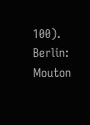100). Berlin: Mouton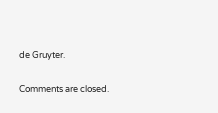de Gruyter.

Comments are closed.